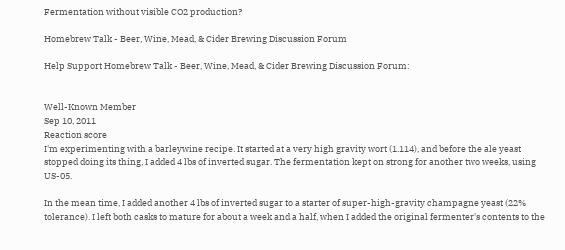Fermentation without visible CO2 production?

Homebrew Talk - Beer, Wine, Mead, & Cider Brewing Discussion Forum

Help Support Homebrew Talk - Beer, Wine, Mead, & Cider Brewing Discussion Forum:


Well-Known Member
Sep 10, 2011
Reaction score
I'm experimenting with a barleywine recipe. It started at a very high gravity wort (1.114), and before the ale yeast stopped doing its thing, I added 4 lbs of inverted sugar. The fermentation kept on strong for another two weeks, using US-05.

In the mean time, I added another 4 lbs of inverted sugar to a starter of super-high-gravity champagne yeast (22% tolerance). I left both casks to mature for about a week and a half, when I added the original fermenter's contents to the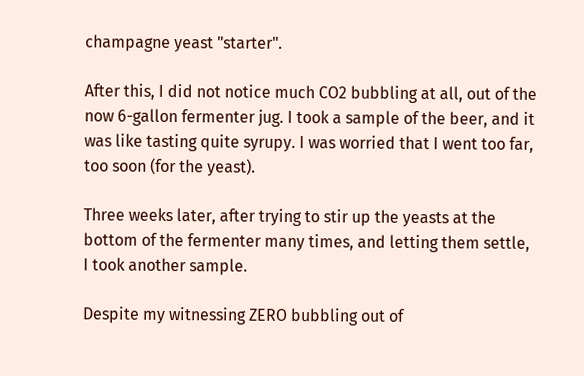champagne yeast "starter".

After this, I did not notice much CO2 bubbling at all, out of the now 6-gallon fermenter jug. I took a sample of the beer, and it was like tasting quite syrupy. I was worried that I went too far, too soon (for the yeast).

Three weeks later, after trying to stir up the yeasts at the bottom of the fermenter many times, and letting them settle, I took another sample.

Despite my witnessing ZERO bubbling out of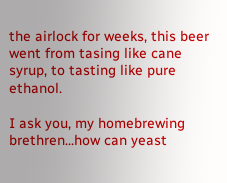the airlock for weeks, this beer went from tasing like cane syrup, to tasting like pure ethanol.

I ask you, my homebrewing brethren...how can yeast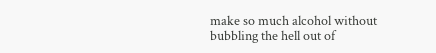make so much alcohol without bubbling the hell out of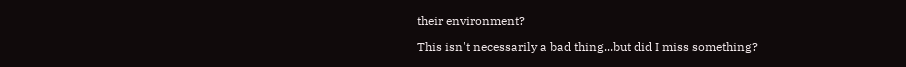their environment?

This isn't necessarily a bad thing...but did I miss something?